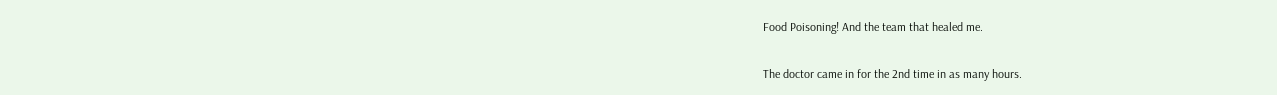Food Poisoning! And the team that healed me.

The doctor came in for the 2nd time in as many hours.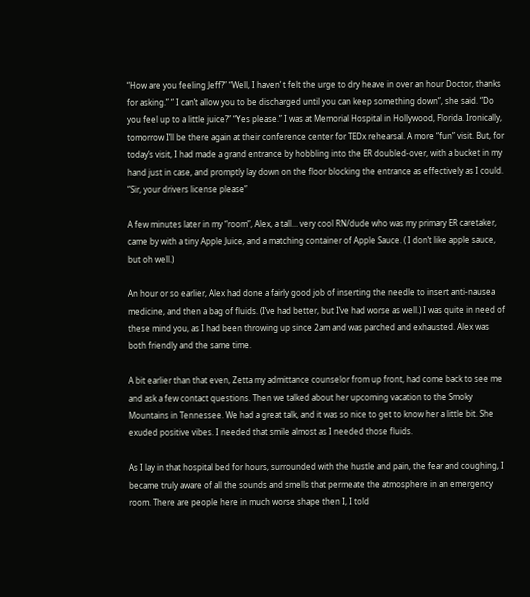“How are you feeling Jeff?” “Well, I haven’ t felt the urge to dry heave in over an hour Doctor, thanks for asking.” “ I can’t allow you to be discharged until you can keep something down”, she said. “Do you feel up to a little juice?” “Yes please.” I was at Memorial Hospital in Hollywood, Florida. Ironically, tomorrow I’ll be there again at their conference center for TEDx rehearsal. A more “fun” visit. But, for today’s visit, I had made a grand entrance by hobbling into the ER doubled-over, with a bucket in my hand just in case, and promptly lay down on the floor blocking the entrance as effectively as I could. “Sir, your drivers license please”

A few minutes later in my “room”, Alex, a tall… very cool RN/dude who was my primary ER caretaker, came by with a tiny Apple Juice, and a matching container of Apple Sauce. ( I don’t like apple sauce, but oh well.)

An hour or so earlier, Alex had done a fairly good job of inserting the needle to insert anti-nausea medicine, and then a bag of fluids. (I’ve had better, but I’ve had worse as well.) I was quite in need of these mind you, as I had been throwing up since 2am and was parched and exhausted. Alex was both friendly and the same time.

A bit earlier than that even, Zetta my admittance counselor from up front, had come back to see me and ask a few contact questions. Then we talked about her upcoming vacation to the Smoky Mountains in Tennessee. We had a great talk, and it was so nice to get to know her a little bit. She exuded positive vibes. I needed that smile almost as I needed those fluids.

As I lay in that hospital bed for hours, surrounded with the hustle and pain, the fear and coughing, I became truly aware of all the sounds and smells that permeate the atmosphere in an emergency room. There are people here in much worse shape then I, I told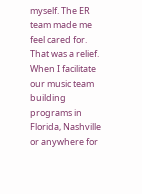myself. The ER team made me feel cared for. That was a relief. When I facilitate our music team building programs in Florida, Nashville or anywhere for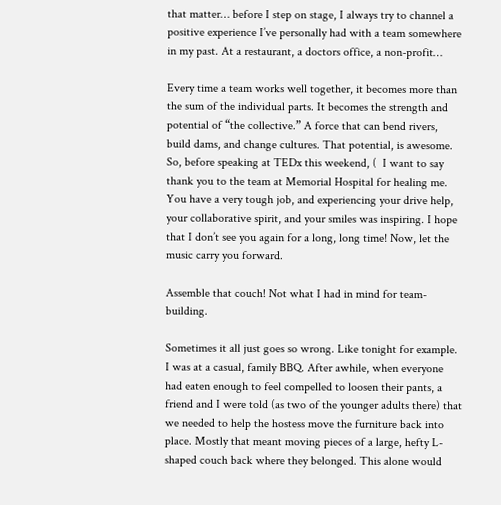that matter… before I step on stage, I always try to channel a positive experience I’ve personally had with a team somewhere in my past. At a restaurant, a doctors office, a non-profit…

Every time a team works well together, it becomes more than the sum of the individual parts. It becomes the strength and potential of “the collective.” A force that can bend rivers, build dams, and change cultures. That potential, is awesome. So, before speaking at TEDx this weekend, (  I want to say thank you to the team at Memorial Hospital for healing me. You have a very tough job, and experiencing your drive help, your collaborative spirit, and your smiles was inspiring. I hope that I don’t see you again for a long, long time! Now, let the music carry you forward.

Assemble that couch! Not what I had in mind for team-building.

Sometimes it all just goes so wrong. Like tonight for example. I was at a casual, family BBQ. After awhile, when everyone had eaten enough to feel compelled to loosen their pants, a friend and I were told (as two of the younger adults there) that we needed to help the hostess move the furniture back into place. Mostly that meant moving pieces of a large, hefty L-shaped couch back where they belonged. This alone would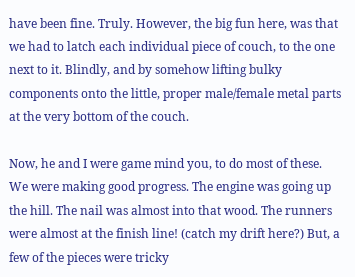have been fine. Truly. However, the big fun here, was that we had to latch each individual piece of couch, to the one next to it. Blindly, and by somehow lifting bulky components onto the little, proper male/female metal parts at the very bottom of the couch.

Now, he and I were game mind you, to do most of these. We were making good progress. The engine was going up the hill. The nail was almost into that wood. The runners were almost at the finish line! (catch my drift here?) But, a few of the pieces were tricky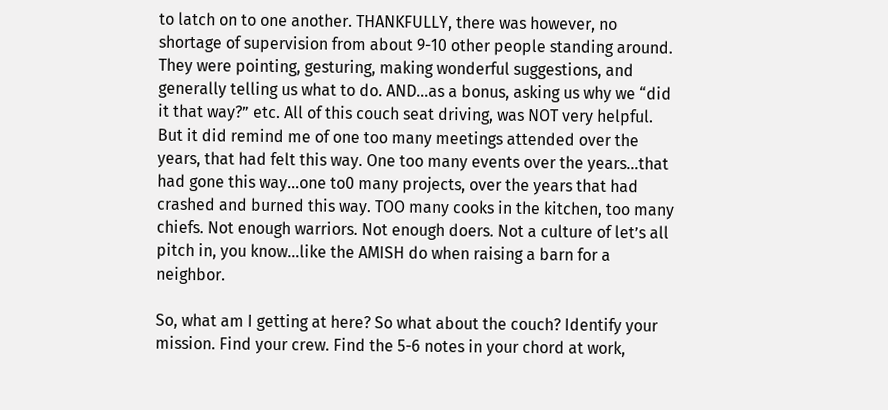to latch on to one another. THANKFULLY, there was however, no shortage of supervision from about 9-10 other people standing around. They were pointing, gesturing, making wonderful suggestions, and generally telling us what to do. AND…as a bonus, asking us why we “did it that way?” etc. All of this couch seat driving, was NOT very helpful. But it did remind me of one too many meetings attended over the years, that had felt this way. One too many events over the years…that had gone this way…one to0 many projects, over the years that had crashed and burned this way. TOO many cooks in the kitchen, too many chiefs. Not enough warriors. Not enough doers. Not a culture of let’s all pitch in, you know…like the AMISH do when raising a barn for a neighbor.

So, what am I getting at here? So what about the couch? Identify your mission. Find your crew. Find the 5-6 notes in your chord at work,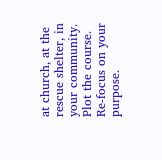at church, at the rescue shelter, in your community. Plot the course. Re-focus on your purpose.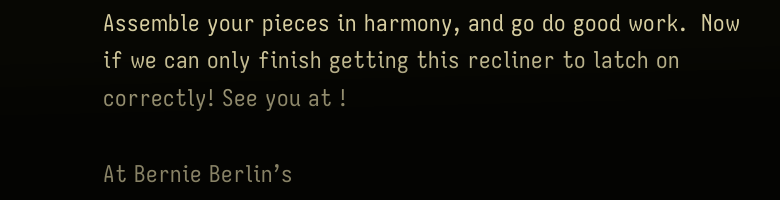Assemble your pieces in harmony, and go do good work.  Now if we can only finish getting this recliner to latch on correctly! See you at !

At Bernie Berlin’s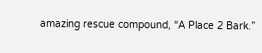amazing rescue compound, “A Place 2 Bark.”